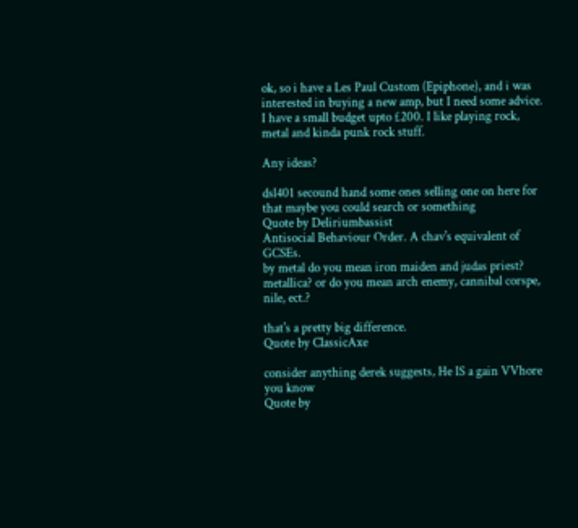ok, so i have a Les Paul Custom (Epiphone), and i was interested in buying a new amp, but I need some advice. I have a small budget upto £200. I like playing rock, metal and kinda punk rock stuff.

Any ideas?

dsl401 secound hand some ones selling one on here for that maybe you could search or something
Quote by Deliriumbassist
Antisocial Behaviour Order. A chav's equivalent of GCSEs.
by metal do you mean iron maiden and judas priest? metallica? or do you mean arch enemy, cannibal corspe, nile, ect.?

that's a pretty big difference.
Quote by ClassicAxe

consider anything derek suggests, He IS a gain VVhore you know
Quote by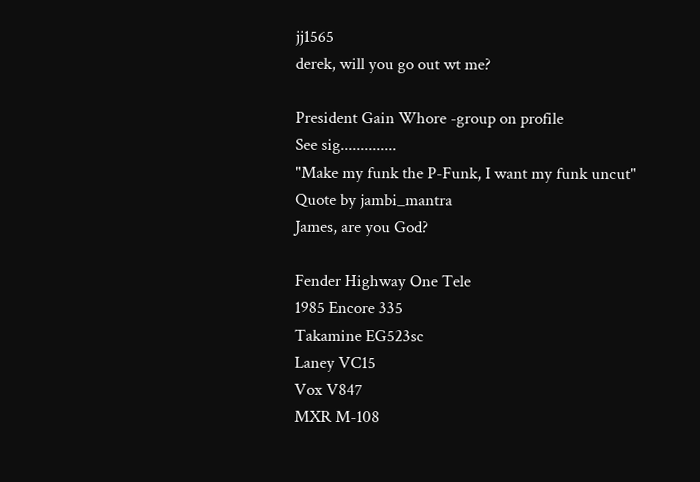jj1565
derek, will you go out wt me?

President Gain Whore -group on profile
See sig..............
"Make my funk the P-Funk, I want my funk uncut"
Quote by jambi_mantra
James, are you God?

Fender Highway One Tele
1985 Encore 335
Takamine EG523sc
Laney VC15
Vox V847
MXR M-108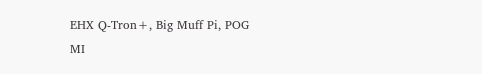EHX Q-Tron+, Big Muff Pi, POG
MI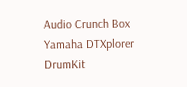Audio Crunch Box
Yamaha DTXplorer DrumKit